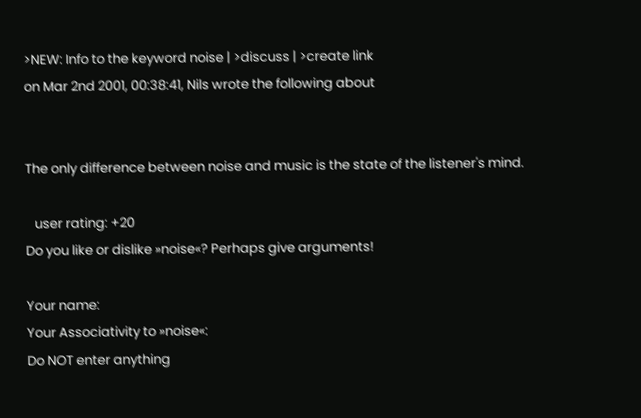>NEW: Info to the keyword noise | >discuss | >create link
on Mar 2nd 2001, 00:38:41, Nils wrote the following about


The only difference between noise and music is the state of the listener's mind.

   user rating: +20
Do you like or dislike »noise«? Perhaps give arguments!

Your name:
Your Associativity to »noise«:
Do NOT enter anything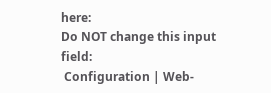here:
Do NOT change this input field:
 Configuration | Web-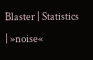Blaster | Statistics | »noise«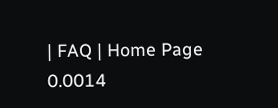| FAQ | Home Page
0.0014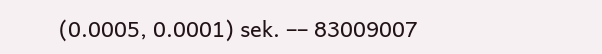(0.0005, 0.0001) sek. –– 83009007